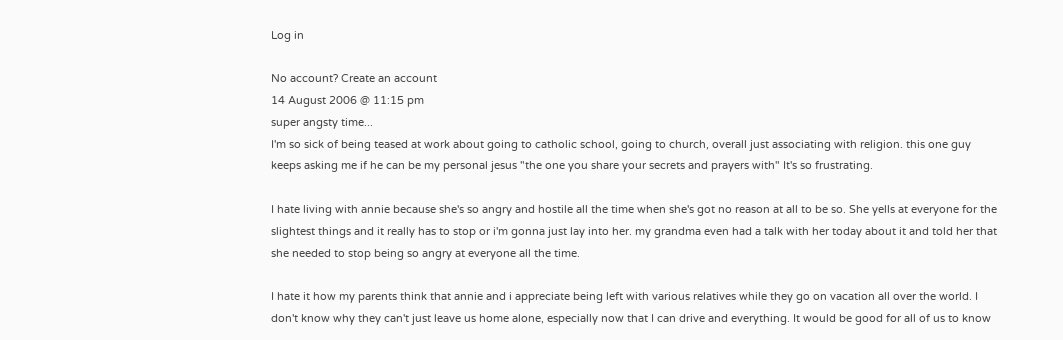Log in

No account? Create an account
14 August 2006 @ 11:15 pm
super angsty time...
I'm so sick of being teased at work about going to catholic school, going to church, overall just associating with religion. this one guy keeps asking me if he can be my personal jesus "the one you share your secrets and prayers with" It's so frustrating.

I hate living with annie because she's so angry and hostile all the time when she's got no reason at all to be so. She yells at everyone for the slightest things and it really has to stop or i'm gonna just lay into her. my grandma even had a talk with her today about it and told her that she needed to stop being so angry at everyone all the time.

I hate it how my parents think that annie and i appreciate being left with various relatives while they go on vacation all over the world. I don't know why they can't just leave us home alone, especially now that I can drive and everything. It would be good for all of us to know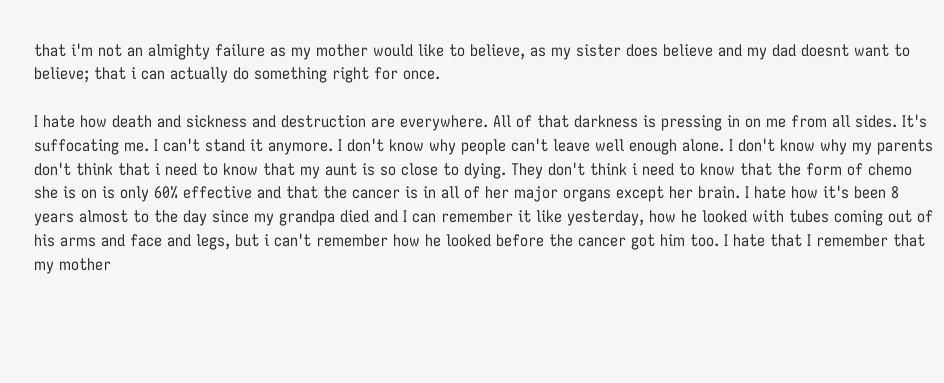that i'm not an almighty failure as my mother would like to believe, as my sister does believe and my dad doesnt want to believe; that i can actually do something right for once.

I hate how death and sickness and destruction are everywhere. All of that darkness is pressing in on me from all sides. It's suffocating me. I can't stand it anymore. I don't know why people can't leave well enough alone. I don't know why my parents don't think that i need to know that my aunt is so close to dying. They don't think i need to know that the form of chemo she is on is only 60% effective and that the cancer is in all of her major organs except her brain. I hate how it's been 8 years almost to the day since my grandpa died and I can remember it like yesterday, how he looked with tubes coming out of his arms and face and legs, but i can't remember how he looked before the cancer got him too. I hate that I remember that my mother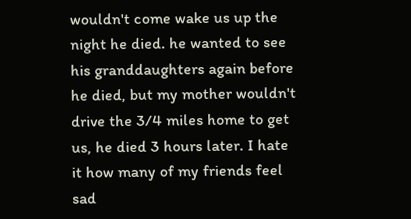wouldn't come wake us up the night he died. he wanted to see his granddaughters again before he died, but my mother wouldn't drive the 3/4 miles home to get us, he died 3 hours later. I hate it how many of my friends feel sad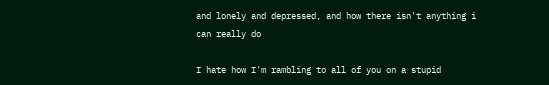and lonely and depressed, and how there isn't anything i can really do

I hate how I'm rambling to all of you on a stupid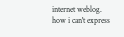internet weblog. how i can't express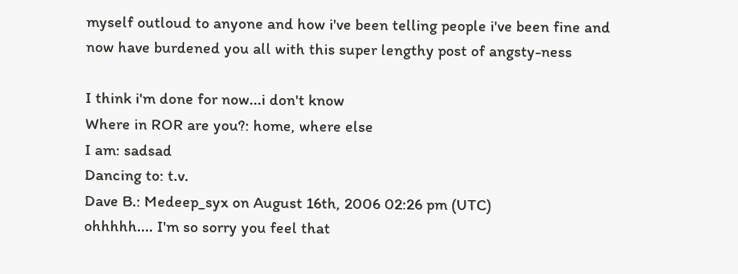myself outloud to anyone and how i've been telling people i've been fine and now have burdened you all with this super lengthy post of angsty-ness

I think i'm done for now...i don't know
Where in ROR are you?: home, where else
I am: sadsad
Dancing to: t.v.
Dave B.: Medeep_syx on August 16th, 2006 02:26 pm (UTC)
ohhhhh.... I'm so sorry you feel that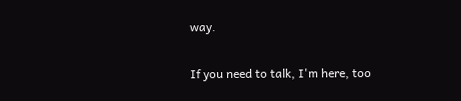way.

If you need to talk, I'm here, too